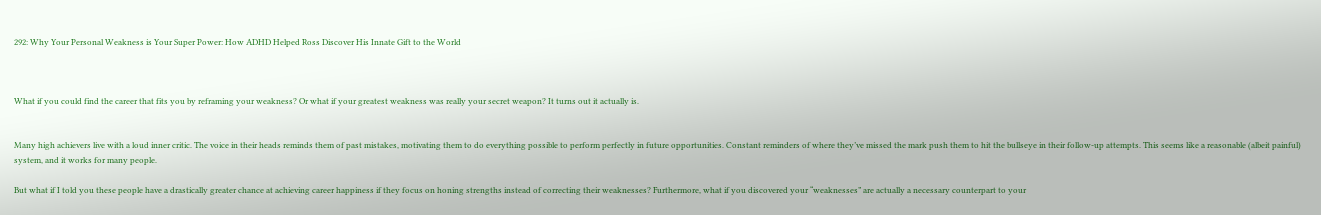292: Why Your Personal Weakness is Your Super Power: How ADHD Helped Ross Discover His Innate Gift to the World



What if you could find the career that fits you by reframing your weakness? Or what if your greatest weakness was really your secret weapon? It turns out it actually is.


Many high achievers live with a loud inner critic. The voice in their heads reminds them of past mistakes, motivating them to do everything possible to perform perfectly in future opportunities. Constant reminders of where they’ve missed the mark push them to hit the bullseye in their follow-up attempts. This seems like a reasonable (albeit painful) system, and it works for many people.

But what if I told you these people have a drastically greater chance at achieving career happiness if they focus on honing strengths instead of correcting their weaknesses? Furthermore, what if you discovered your “weaknesses” are actually a necessary counterpart to your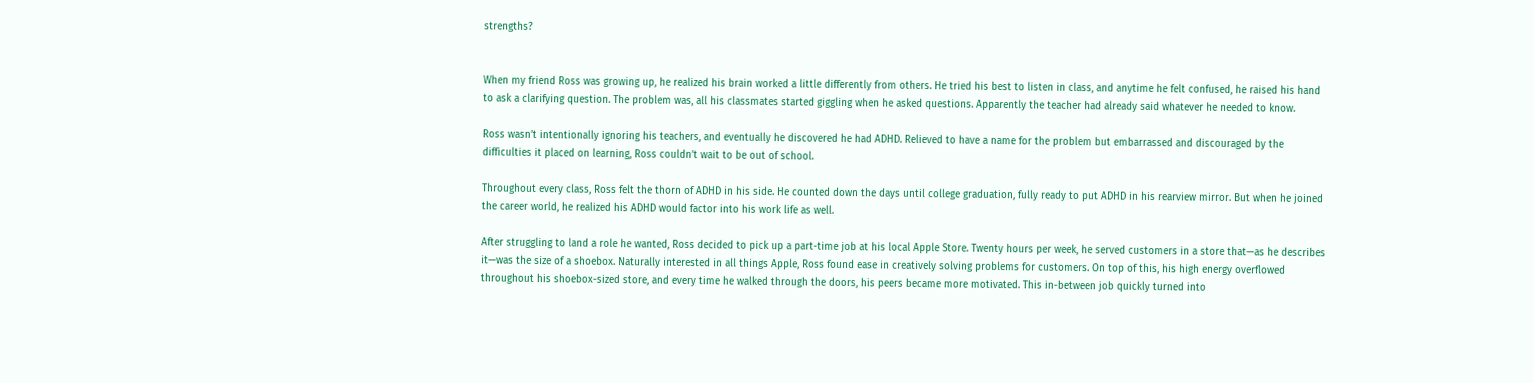strengths?


When my friend Ross was growing up, he realized his brain worked a little differently from others. He tried his best to listen in class, and anytime he felt confused, he raised his hand to ask a clarifying question. The problem was, all his classmates started giggling when he asked questions. Apparently the teacher had already said whatever he needed to know.

Ross wasn’t intentionally ignoring his teachers, and eventually he discovered he had ADHD. Relieved to have a name for the problem but embarrassed and discouraged by the difficulties it placed on learning, Ross couldn’t wait to be out of school.

Throughout every class, Ross felt the thorn of ADHD in his side. He counted down the days until college graduation, fully ready to put ADHD in his rearview mirror. But when he joined the career world, he realized his ADHD would factor into his work life as well.

After struggling to land a role he wanted, Ross decided to pick up a part-time job at his local Apple Store. Twenty hours per week, he served customers in a store that—as he describes it—was the size of a shoebox. Naturally interested in all things Apple, Ross found ease in creatively solving problems for customers. On top of this, his high energy overflowed throughout his shoebox-sized store, and every time he walked through the doors, his peers became more motivated. This in-between job quickly turned into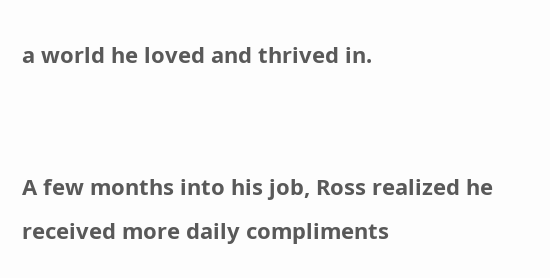a world he loved and thrived in.


A few months into his job, Ross realized he received more daily compliments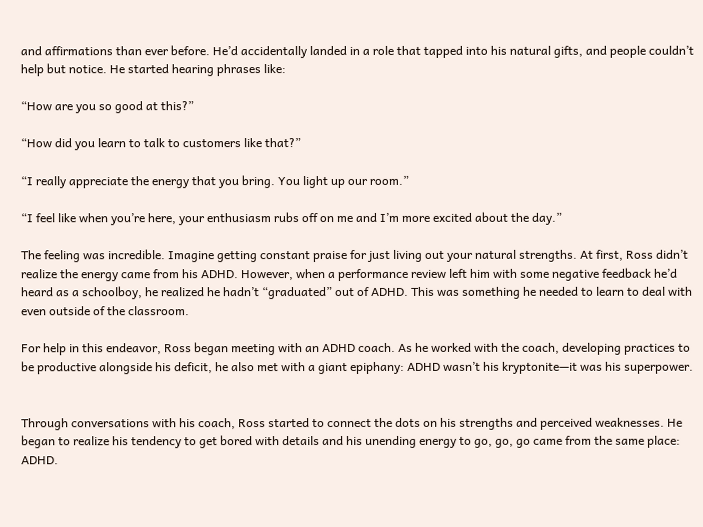and affirmations than ever before. He’d accidentally landed in a role that tapped into his natural gifts, and people couldn’t help but notice. He started hearing phrases like:

“How are you so good at this?”

“How did you learn to talk to customers like that?”

“I really appreciate the energy that you bring. You light up our room.”

“I feel like when you’re here, your enthusiasm rubs off on me and I’m more excited about the day.”

The feeling was incredible. Imagine getting constant praise for just living out your natural strengths. At first, Ross didn’t realize the energy came from his ADHD. However, when a performance review left him with some negative feedback he’d heard as a schoolboy, he realized he hadn’t “graduated” out of ADHD. This was something he needed to learn to deal with even outside of the classroom.

For help in this endeavor, Ross began meeting with an ADHD coach. As he worked with the coach, developing practices to be productive alongside his deficit, he also met with a giant epiphany: ADHD wasn’t his kryptonite—it was his superpower.


Through conversations with his coach, Ross started to connect the dots on his strengths and perceived weaknesses. He began to realize his tendency to get bored with details and his unending energy to go, go, go came from the same place: ADHD.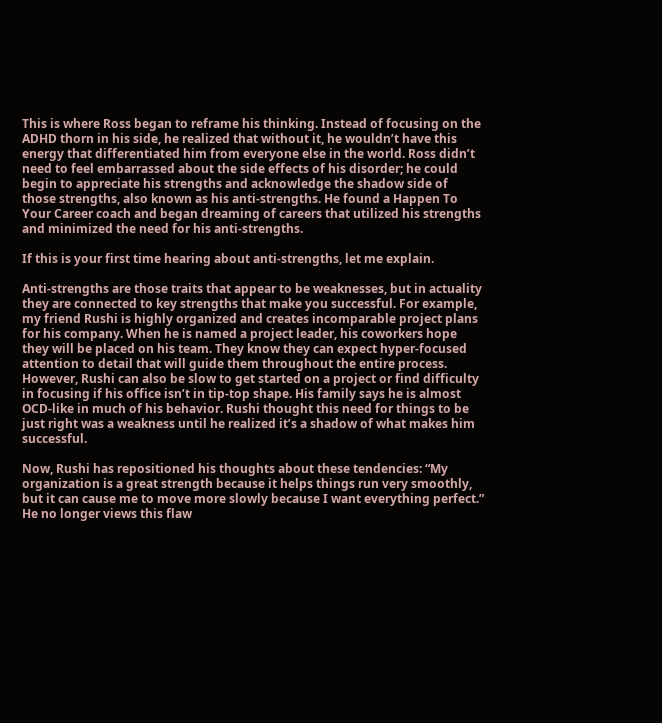This is where Ross began to reframe his thinking. Instead of focusing on the ADHD thorn in his side, he realized that without it, he wouldn’t have this energy that differentiated him from everyone else in the world. Ross didn’t need to feel embarrassed about the side effects of his disorder; he could begin to appreciate his strengths and acknowledge the shadow side of those strengths, also known as his anti-strengths. He found a Happen To Your Career coach and began dreaming of careers that utilized his strengths and minimized the need for his anti-strengths.

If this is your first time hearing about anti-strengths, let me explain.

Anti-strengths are those traits that appear to be weaknesses, but in actuality they are connected to key strengths that make you successful. For example, my friend Rushi is highly organized and creates incomparable project plans for his company. When he is named a project leader, his coworkers hope they will be placed on his team. They know they can expect hyper-focused attention to detail that will guide them throughout the entire process. However, Rushi can also be slow to get started on a project or find difficulty in focusing if his office isn’t in tip-top shape. His family says he is almost OCD-like in much of his behavior. Rushi thought this need for things to be just right was a weakness until he realized it’s a shadow of what makes him successful.

Now, Rushi has repositioned his thoughts about these tendencies: “My organization is a great strength because it helps things run very smoothly, but it can cause me to move more slowly because I want everything perfect.” He no longer views this flaw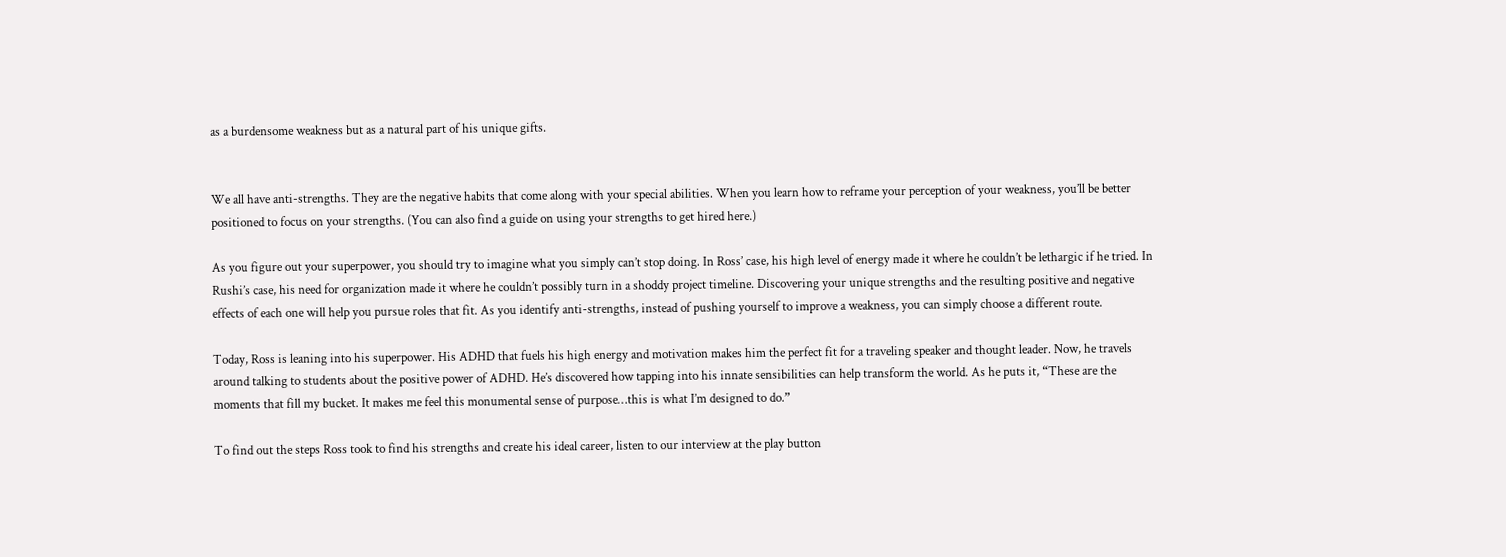as a burdensome weakness but as a natural part of his unique gifts.


We all have anti-strengths. They are the negative habits that come along with your special abilities. When you learn how to reframe your perception of your weakness, you’ll be better positioned to focus on your strengths. (You can also find a guide on using your strengths to get hired here.)

As you figure out your superpower, you should try to imagine what you simply can’t stop doing. In Ross’ case, his high level of energy made it where he couldn’t be lethargic if he tried. In Rushi’s case, his need for organization made it where he couldn’t possibly turn in a shoddy project timeline. Discovering your unique strengths and the resulting positive and negative effects of each one will help you pursue roles that fit. As you identify anti-strengths, instead of pushing yourself to improve a weakness, you can simply choose a different route.

Today, Ross is leaning into his superpower. His ADHD that fuels his high energy and motivation makes him the perfect fit for a traveling speaker and thought leader. Now, he travels around talking to students about the positive power of ADHD. He’s discovered how tapping into his innate sensibilities can help transform the world. As he puts it, “These are the moments that fill my bucket. It makes me feel this monumental sense of purpose…this is what I’m designed to do.”

To find out the steps Ross took to find his strengths and create his ideal career, listen to our interview at the play button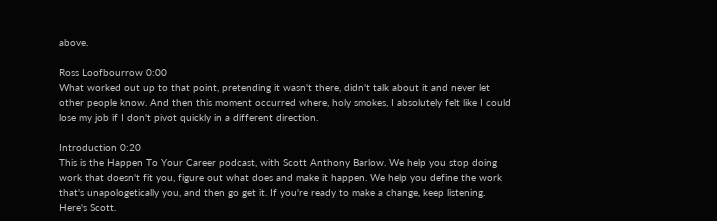above.

Ross Loofbourrow 0:00
What worked out up to that point, pretending it wasn't there, didn't talk about it and never let other people know. And then this moment occurred where, holy smokes, I absolutely felt like I could lose my job if I don't pivot quickly in a different direction.

Introduction 0:20
This is the Happen To Your Career podcast, with Scott Anthony Barlow. We help you stop doing work that doesn't fit you, figure out what does and make it happen. We help you define the work that's unapologetically you, and then go get it. If you're ready to make a change, keep listening. Here's Scott.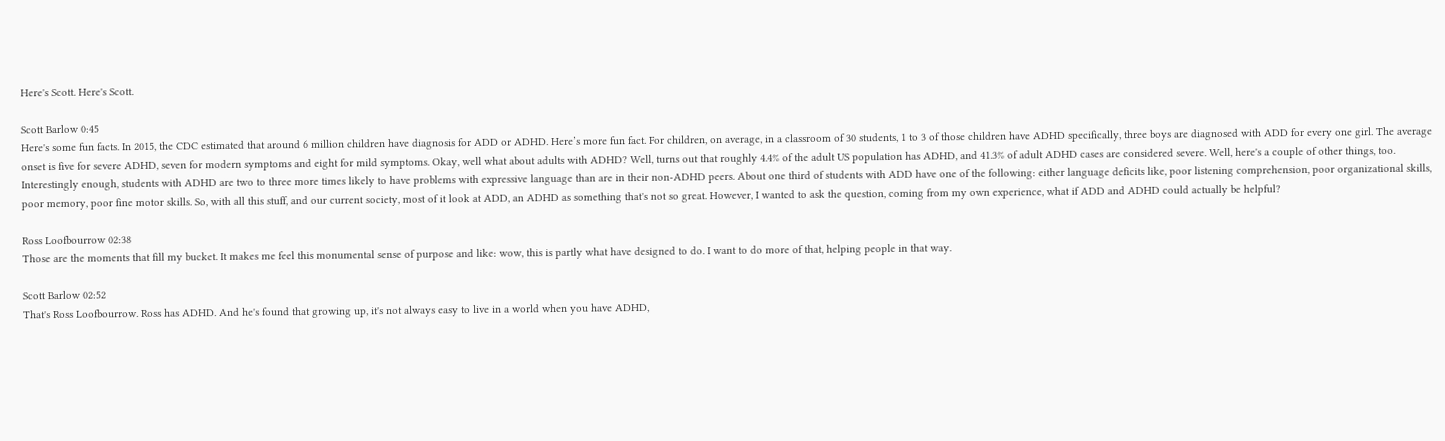Here's Scott. Here's Scott.

Scott Barlow 0:45
Here's some fun facts. In 2015, the CDC estimated that around 6 million children have diagnosis for ADD or ADHD. Here’s more fun fact. For children, on average, in a classroom of 30 students, 1 to 3 of those children have ADHD specifically, three boys are diagnosed with ADD for every one girl. The average onset is five for severe ADHD, seven for modern symptoms and eight for mild symptoms. Okay, well what about adults with ADHD? Well, turns out that roughly 4.4% of the adult US population has ADHD, and 41.3% of adult ADHD cases are considered severe. Well, here's a couple of other things, too. Interestingly enough, students with ADHD are two to three more times likely to have problems with expressive language than are in their non-ADHD peers. About one third of students with ADD have one of the following: either language deficits like, poor listening comprehension, poor organizational skills, poor memory, poor fine motor skills. So, with all this stuff, and our current society, most of it look at ADD, an ADHD as something that's not so great. However, I wanted to ask the question, coming from my own experience, what if ADD and ADHD could actually be helpful?

Ross Loofbourrow 02:38
Those are the moments that fill my bucket. It makes me feel this monumental sense of purpose and like: wow, this is partly what have designed to do. I want to do more of that, helping people in that way.

Scott Barlow 02:52
That's Ross Loofbourrow. Ross has ADHD. And he's found that growing up, it's not always easy to live in a world when you have ADHD,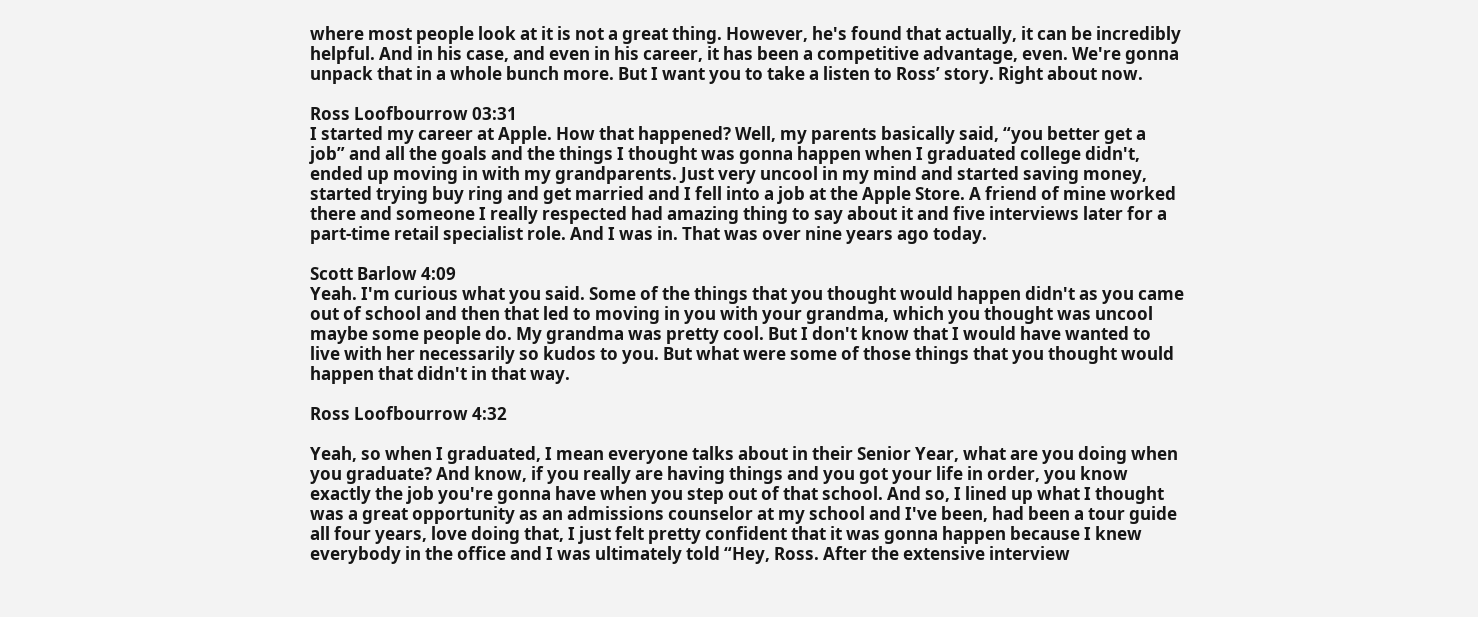where most people look at it is not a great thing. However, he's found that actually, it can be incredibly helpful. And in his case, and even in his career, it has been a competitive advantage, even. We're gonna unpack that in a whole bunch more. But I want you to take a listen to Ross’ story. Right about now.

Ross Loofbourrow 03:31
I started my career at Apple. How that happened? Well, my parents basically said, “you better get a job” and all the goals and the things I thought was gonna happen when I graduated college didn't, ended up moving in with my grandparents. Just very uncool in my mind and started saving money, started trying buy ring and get married and I fell into a job at the Apple Store. A friend of mine worked there and someone I really respected had amazing thing to say about it and five interviews later for a part-time retail specialist role. And I was in. That was over nine years ago today.

Scott Barlow 4:09
Yeah. I'm curious what you said. Some of the things that you thought would happen didn't as you came out of school and then that led to moving in you with your grandma, which you thought was uncool maybe some people do. My grandma was pretty cool. But I don't know that I would have wanted to live with her necessarily so kudos to you. But what were some of those things that you thought would happen that didn't in that way.

Ross Loofbourrow 4:32

Yeah, so when I graduated, I mean everyone talks about in their Senior Year, what are you doing when you graduate? And know, if you really are having things and you got your life in order, you know exactly the job you're gonna have when you step out of that school. And so, I lined up what I thought was a great opportunity as an admissions counselor at my school and I've been, had been a tour guide all four years, love doing that, I just felt pretty confident that it was gonna happen because I knew everybody in the office and I was ultimately told “Hey, Ross. After the extensive interview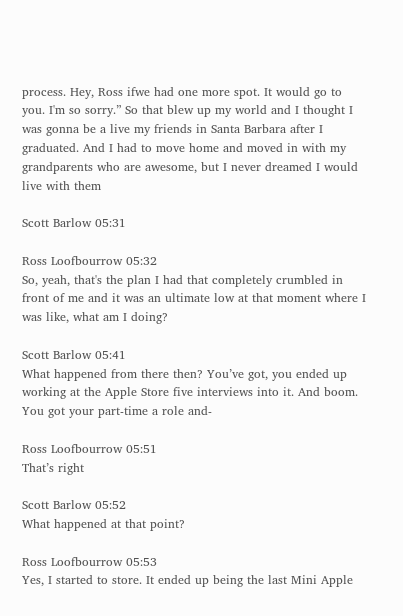process. Hey, Ross ifwe had one more spot. It would go to you. I'm so sorry.” So that blew up my world and I thought I was gonna be a live my friends in Santa Barbara after I graduated. And I had to move home and moved in with my grandparents who are awesome, but I never dreamed I would live with them

Scott Barlow 05:31

Ross Loofbourrow 05:32
So, yeah, that's the plan I had that completely crumbled in front of me and it was an ultimate low at that moment where I was like, what am I doing?

Scott Barlow 05:41
What happened from there then? You’ve got, you ended up working at the Apple Store five interviews into it. And boom. You got your part-time a role and-

Ross Loofbourrow 05:51
That’s right

Scott Barlow 05:52
What happened at that point?

Ross Loofbourrow 05:53
Yes, I started to store. It ended up being the last Mini Apple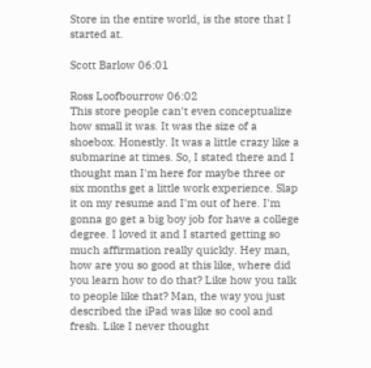Store in the entire world, is the store that I started at.

Scott Barlow 06:01

Ross Loofbourrow 06:02
This store people can't even conceptualize how small it was. It was the size of a shoebox. Honestly. It was a little crazy like a submarine at times. So, I stated there and I thought man I'm here for maybe three or six months get a little work experience. Slap it on my resume and I'm out of here. I'm gonna go get a big boy job for have a college degree. I loved it and I started getting so much affirmation really quickly. Hey man, how are you so good at this like, where did you learn how to do that? Like how you talk to people like that? Man, the way you just described the iPad was like so cool and fresh. Like I never thought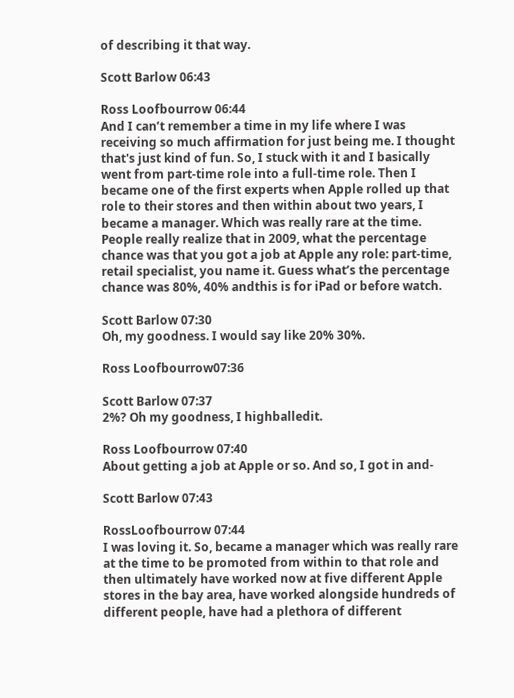of describing it that way.

Scott Barlow 06:43

Ross Loofbourrow 06:44
And I can’t remember a time in my life where I was receiving so much affirmation for just being me. I thought that's just kind of fun. So, I stuck with it and I basically went from part-time role into a full-time role. Then I became one of the first experts when Apple rolled up that role to their stores and then within about two years, I became a manager. Which was really rare at the time. People really realize that in 2009, what the percentage chance was that you got a job at Apple any role: part-time, retail specialist, you name it. Guess what’s the percentage chance was 80%, 40% andthis is for iPad or before watch.

Scott Barlow 07:30
Oh, my goodness. I would say like 20% 30%.

Ross Loofbourrow07:36

Scott Barlow 07:37
2%? Oh my goodness, I highballedit.

Ross Loofbourrow 07:40
About getting a job at Apple or so. And so, I got in and-

Scott Barlow 07:43

RossLoofbourrow 07:44
I was loving it. So, became a manager which was really rare at the time to be promoted from within to that role and then ultimately have worked now at five different Apple stores in the bay area, have worked alongside hundreds of different people, have had a plethora of different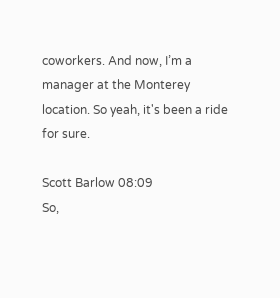coworkers. And now, I’m a manager at the Monterey location. So yeah, it's been a ride for sure.

Scott Barlow 08:09
So,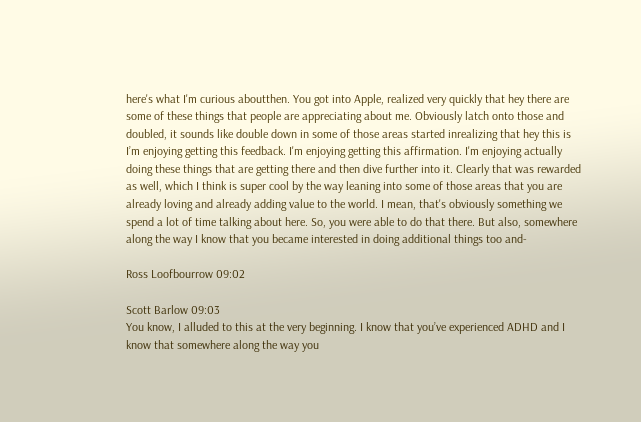here's what I'm curious aboutthen. You got into Apple, realized very quickly that hey there are some of these things that people are appreciating about me. Obviously latch onto those and doubled, it sounds like double down in some of those areas started inrealizing that hey this is I’m enjoying getting this feedback. I'm enjoying getting this affirmation. I'm enjoying actually doing these things that are getting there and then dive further into it. Clearly that was rewarded as well, which I think is super cool by the way leaning into some of those areas that you are already loving and already adding value to the world. I mean, that's obviously something we spend a lot of time talking about here. So, you were able to do that there. But also, somewhere along the way I know that you became interested in doing additional things too and-

Ross Loofbourrow 09:02

Scott Barlow 09:03
You know, I alluded to this at the very beginning. I know that you’ve experienced ADHD and I know that somewhere along the way you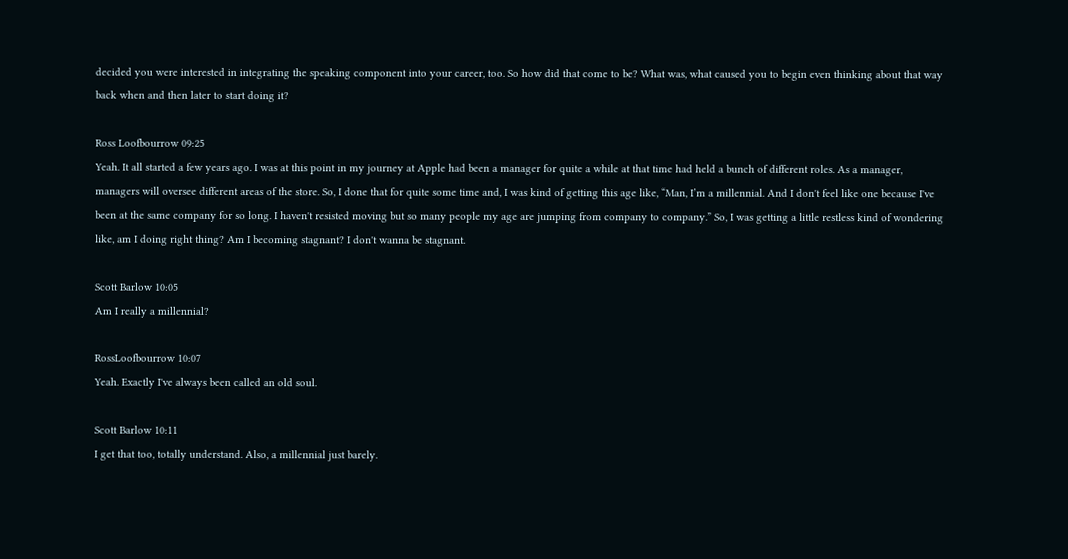decided you were interested in integrating the speaking component into your career, too. So how did that come to be? What was, what caused you to begin even thinking about that way back when and then later to start doing it?

Ross Loofbourrow 09:25
Yeah. It all started a few years ago. I was at this point in my journey at Apple had been a manager for quite a while at that time had held a bunch of different roles. As a manager, managers will oversee different areas of the store. So, I done that for quite some time and, I was kind of getting this age like, “Man, I’m a millennial. And I don't feel like one because I've been at the same company for so long. I haven't resisted moving but so many people my age are jumping from company to company.” So, I was getting a little restless kind of wondering like, am I doing right thing? Am I becoming stagnant? I don't wanna be stagnant.

Scott Barlow 10:05
Am I really a millennial?

RossLoofbourrow 10:07
Yeah. Exactly I've always been called an old soul.

Scott Barlow 10:11
I get that too, totally understand. Also, a millennial just barely.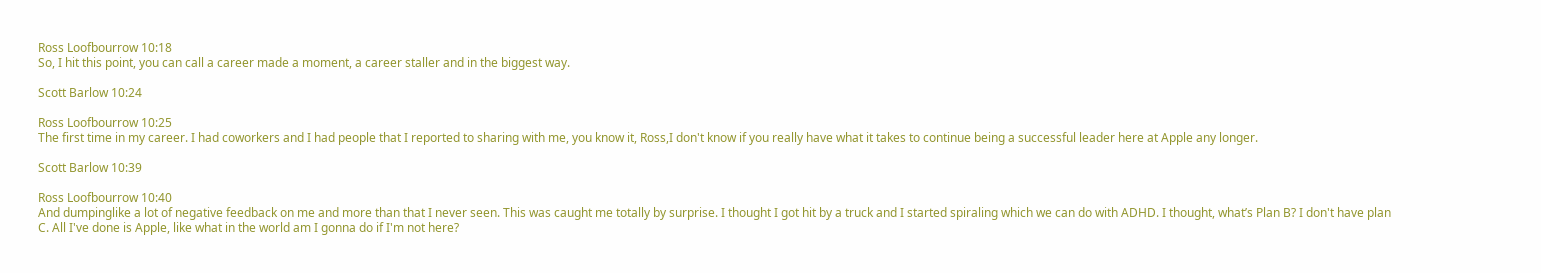Ross Loofbourrow 10:18
So, I hit this point, you can call a career made a moment, a career staller and in the biggest way.

Scott Barlow 10:24

Ross Loofbourrow 10:25
The first time in my career. I had coworkers and I had people that I reported to sharing with me, you know it, Ross,I don't know if you really have what it takes to continue being a successful leader here at Apple any longer.

Scott Barlow 10:39

Ross Loofbourrow 10:40
And dumpinglike a lot of negative feedback on me and more than that I never seen. This was caught me totally by surprise. I thought I got hit by a truck and I started spiraling which we can do with ADHD. I thought, what’s Plan B? I don't have plan C. All I've done is Apple, like what in the world am I gonna do if I'm not here?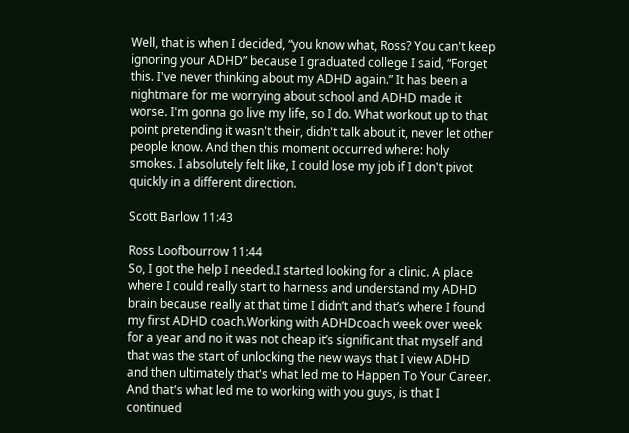Well, that is when I decided, “you know what, Ross? You can't keep ignoring your ADHD” because I graduated college I said, “Forget this. I've never thinking about my ADHD again.” It has been a nightmare for me worrying about school and ADHD made it worse. I'm gonna go live my life, so I do. What workout up to that point pretending it wasn't their, didn't talk about it, never let other people know. And then this moment occurred where: holy smokes. I absolutely felt like, I could lose my job if I don't pivot quickly in a different direction.

Scott Barlow 11:43

Ross Loofbourrow 11:44
So, I got the help I needed.I started looking for a clinic. A place where I could really start to harness and understand my ADHD brain because really at that time I didn’t and that’s where I found my first ADHD coach.Working with ADHDcoach week over week for a year and no it was not cheap it’s significant that myself and that was the start of unlocking the new ways that I view ADHD and then ultimately that's what led me to Happen To Your Career. And that's what led me to working with you guys, is that I continued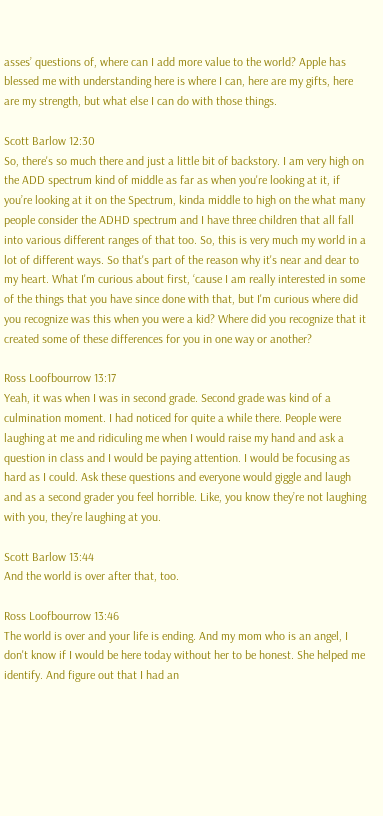asses’ questions of, where can I add more value to the world? Apple has blessed me with understanding here is where I can, here are my gifts, here are my strength, but what else I can do with those things.

Scott Barlow 12:30
So, there's so much there and just a little bit of backstory. I am very high on the ADD spectrum kind of middle as far as when you're looking at it, if you’re looking at it on the Spectrum, kinda middle to high on the what many people consider the ADHD spectrum and I have three children that all fall into various different ranges of that too. So, this is very much my world in a lot of different ways. So that's part of the reason why it's near and dear to my heart. What I'm curious about first, ‘cause I am really interested in some of the things that you have since done with that, but I'm curious where did you recognize was this when you were a kid? Where did you recognize that it created some of these differences for you in one way or another?

Ross Loofbourrow 13:17
Yeah, it was when I was in second grade. Second grade was kind of a culmination moment. I had noticed for quite a while there. People were laughing at me and ridiculing me when I would raise my hand and ask a question in class and I would be paying attention. I would be focusing as hard as I could. Ask these questions and everyone would giggle and laugh and as a second grader you feel horrible. Like, you know they’re not laughing with you, they’re laughing at you.

Scott Barlow 13:44
And the world is over after that, too.

Ross Loofbourrow 13:46
The world is over and your life is ending. And my mom who is an angel, I don't know if I would be here today without her to be honest. She helped me identify. And figure out that I had an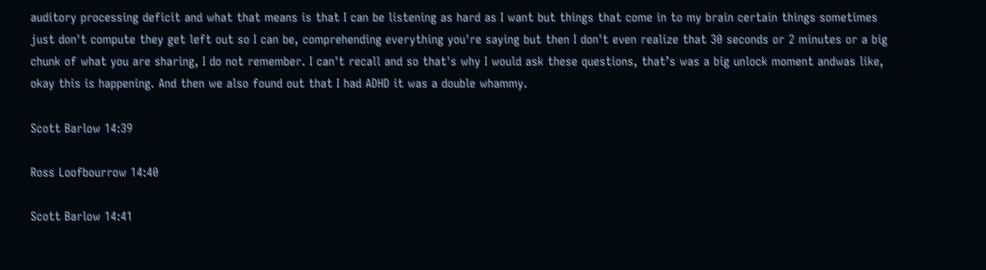auditory processing deficit and what that means is that I can be listening as hard as I want but things that come in to my brain certain things sometimes just don't compute they get left out so I can be, comprehending everything you're saying but then I don't even realize that 30 seconds or 2 minutes or a big chunk of what you are sharing, I do not remember. I can't recall and so that's why I would ask these questions, that’s was a big unlock moment andwas like, okay this is happening. And then we also found out that I had ADHD it was a double whammy.

Scott Barlow 14:39

Ross Loofbourrow 14:40

Scott Barlow 14:41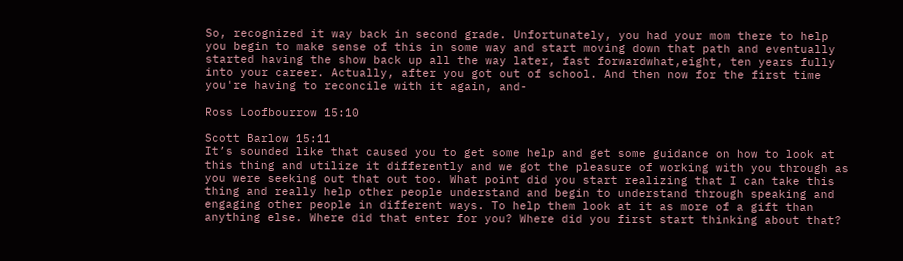So, recognized it way back in second grade. Unfortunately, you had your mom there to help you begin to make sense of this in some way and start moving down that path and eventually started having the show back up all the way later, fast forwardwhat,eight, ten years fully into your career. Actually, after you got out of school. And then now for the first time you're having to reconcile with it again, and-

Ross Loofbourrow 15:10

Scott Barlow 15:11
It’s sounded like that caused you to get some help and get some guidance on how to look at this thing and utilize it differently and we got the pleasure of working with you through as you were seeking out that out too. What point did you start realizing that I can take this thing and really help other people understand and begin to understand through speaking and engaging other people in different ways. To help them look at it as more of a gift than anything else. Where did that enter for you? Where did you first start thinking about that?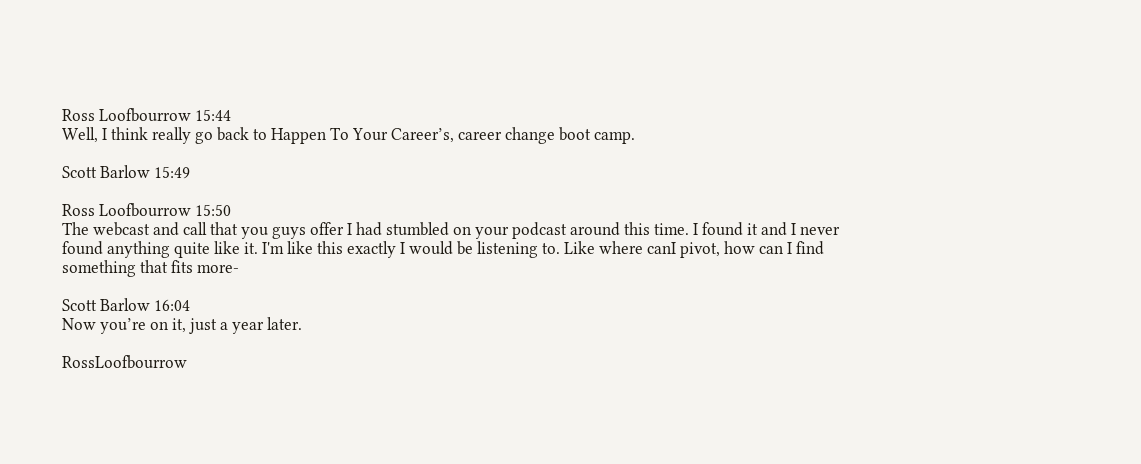Ross Loofbourrow 15:44
Well, I think really go back to Happen To Your Career’s, career change boot camp.

Scott Barlow 15:49

Ross Loofbourrow 15:50
The webcast and call that you guys offer I had stumbled on your podcast around this time. I found it and I never found anything quite like it. I'm like this exactly I would be listening to. Like where canI pivot, how can I find something that fits more-

Scott Barlow 16:04
Now you’re on it, just a year later.

RossLoofbourrow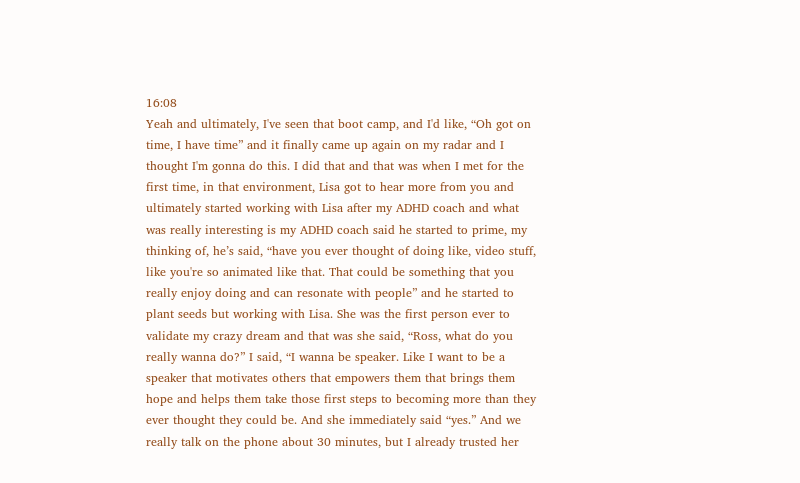16:08
Yeah and ultimately, I've seen that boot camp, and I'd like, “Oh got on time, I have time” and it finally came up again on my radar and I thought I'm gonna do this. I did that and that was when I met for the first time, in that environment, Lisa got to hear more from you and ultimately started working with Lisa after my ADHD coach and what was really interesting is my ADHD coach said he started to prime, my thinking of, he’s said, “have you ever thought of doing like, video stuff, like you're so animated like that. That could be something that you really enjoy doing and can resonate with people” and he started to plant seeds but working with Lisa. She was the first person ever to validate my crazy dream and that was she said, “Ross, what do you really wanna do?” I said, “I wanna be speaker. Like I want to be a speaker that motivates others that empowers them that brings them hope and helps them take those first steps to becoming more than they ever thought they could be. And she immediately said “yes.” And we really talk on the phone about 30 minutes, but I already trusted her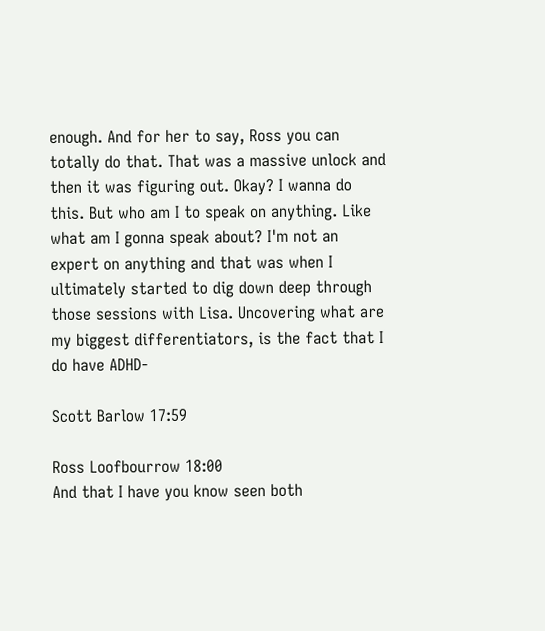enough. And for her to say, Ross you can totally do that. That was a massive unlock and then it was figuring out. Okay? I wanna do this. But who am I to speak on anything. Like what am I gonna speak about? I'm not an expert on anything and that was when I ultimately started to dig down deep through those sessions with Lisa. Uncovering what are my biggest differentiators, is the fact that I do have ADHD-

Scott Barlow 17:59

Ross Loofbourrow 18:00
And that I have you know seen both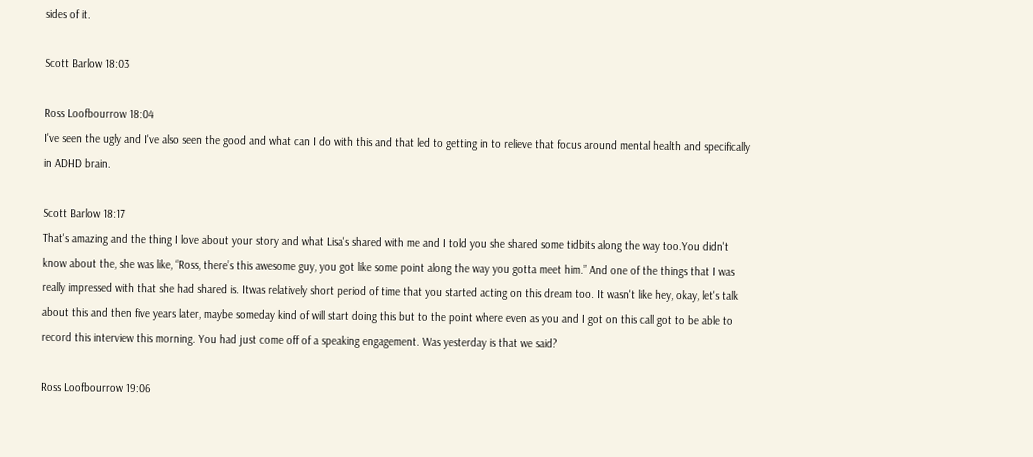sides of it.

Scott Barlow 18:03

Ross Loofbourrow 18:04
I've seen the ugly and I've also seen the good and what can I do with this and that led to getting in to relieve that focus around mental health and specifically in ADHD brain.

Scott Barlow 18:17
That's amazing and the thing I love about your story and what Lisa's shared with me and I told you she shared some tidbits along the way too.You didn't know about the, she was like, “Ross, there’s this awesome guy, you got like some point along the way you gotta meet him.” And one of the things that I was really impressed with that she had shared is. Itwas relatively short period of time that you started acting on this dream too. It wasn't like hey, okay, let's talk about this and then five years later, maybe someday kind of will start doing this but to the point where even as you and I got on this call got to be able to record this interview this morning. You had just come off of a speaking engagement. Was yesterday is that we said?

Ross Loofbourrow 19:06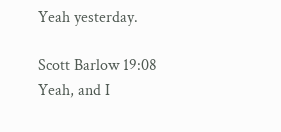Yeah yesterday.

Scott Barlow 19:08
Yeah, and I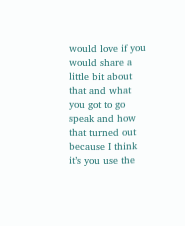would love if you would share a little bit about that and what you got to go speak and how that turned out because I think it’s you use the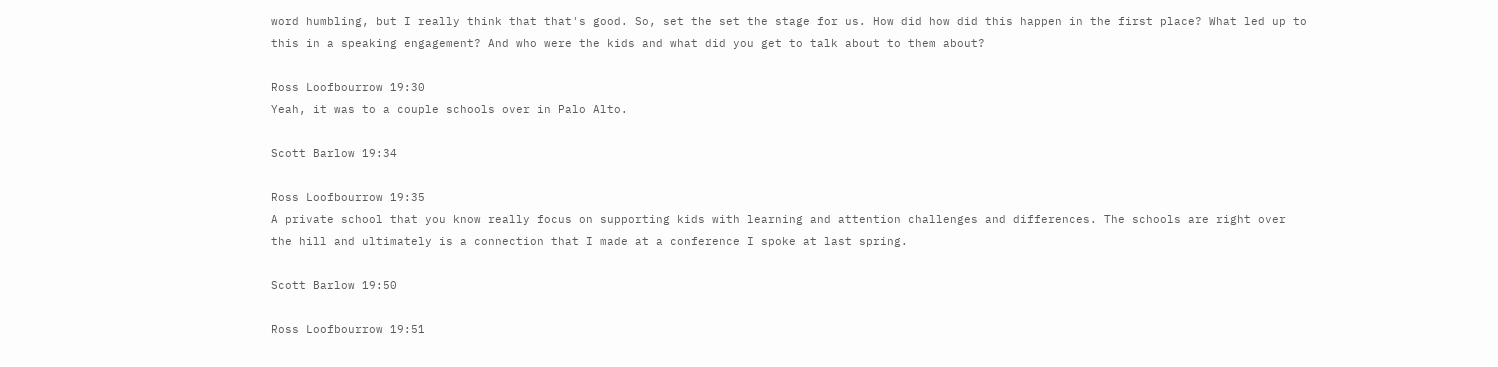word humbling, but I really think that that's good. So, set the set the stage for us. How did how did this happen in the first place? What led up to this in a speaking engagement? And who were the kids and what did you get to talk about to them about?

Ross Loofbourrow 19:30
Yeah, it was to a couple schools over in Palo Alto.

Scott Barlow 19:34

Ross Loofbourrow 19:35
A private school that you know really focus on supporting kids with learning and attention challenges and differences. The schools are right over the hill and ultimately is a connection that I made at a conference I spoke at last spring.

Scott Barlow 19:50

Ross Loofbourrow 19:51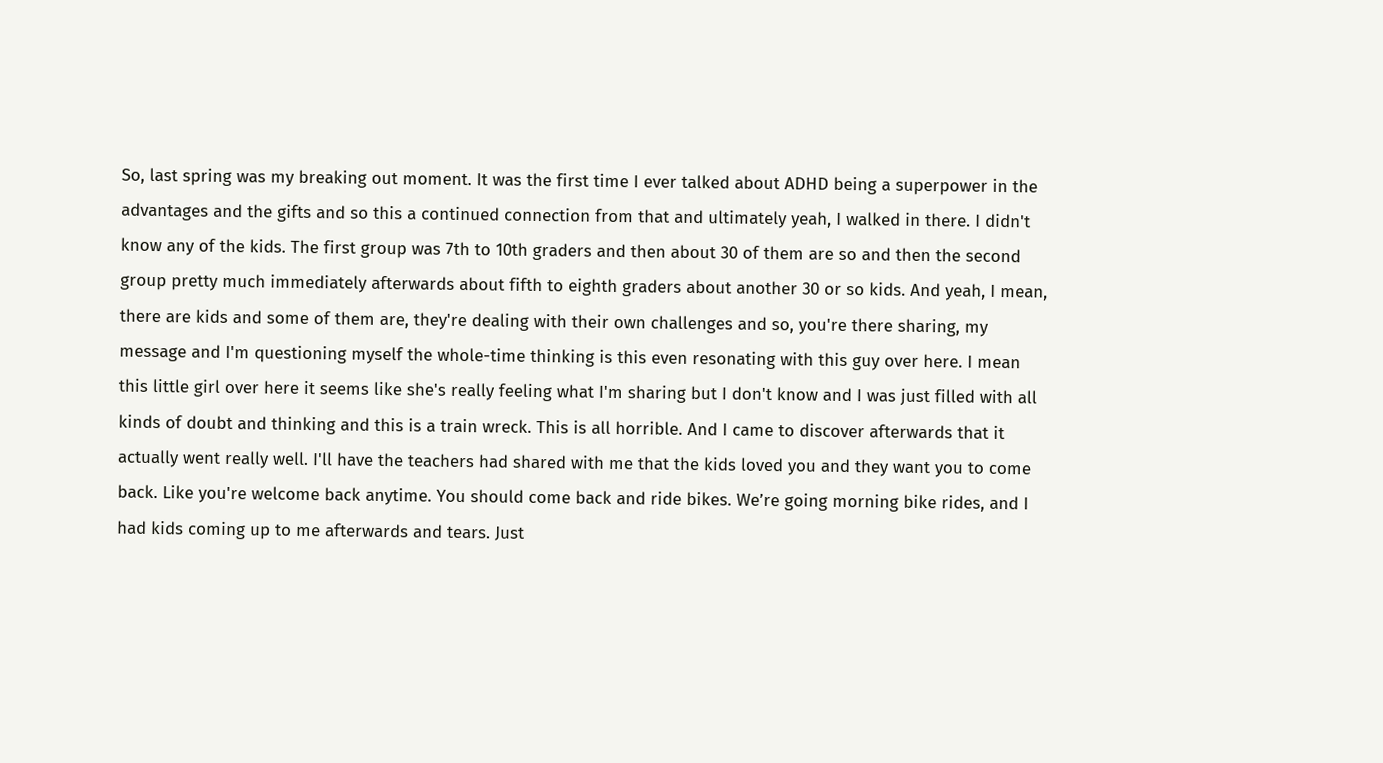So, last spring was my breaking out moment. It was the first time I ever talked about ADHD being a superpower in the advantages and the gifts and so this a continued connection from that and ultimately yeah, I walked in there. I didn't know any of the kids. The first group was 7th to 10th graders and then about 30 of them are so and then the second group pretty much immediately afterwards about fifth to eighth graders about another 30 or so kids. And yeah, I mean, there are kids and some of them are, they're dealing with their own challenges and so, you're there sharing, my message and I'm questioning myself the whole-time thinking is this even resonating with this guy over here. I mean this little girl over here it seems like she's really feeling what I'm sharing but I don't know and I was just filled with all kinds of doubt and thinking and this is a train wreck. This is all horrible. And I came to discover afterwards that it actually went really well. I'll have the teachers had shared with me that the kids loved you and they want you to come back. Like you're welcome back anytime. You should come back and ride bikes. We’re going morning bike rides, and I had kids coming up to me afterwards and tears. Just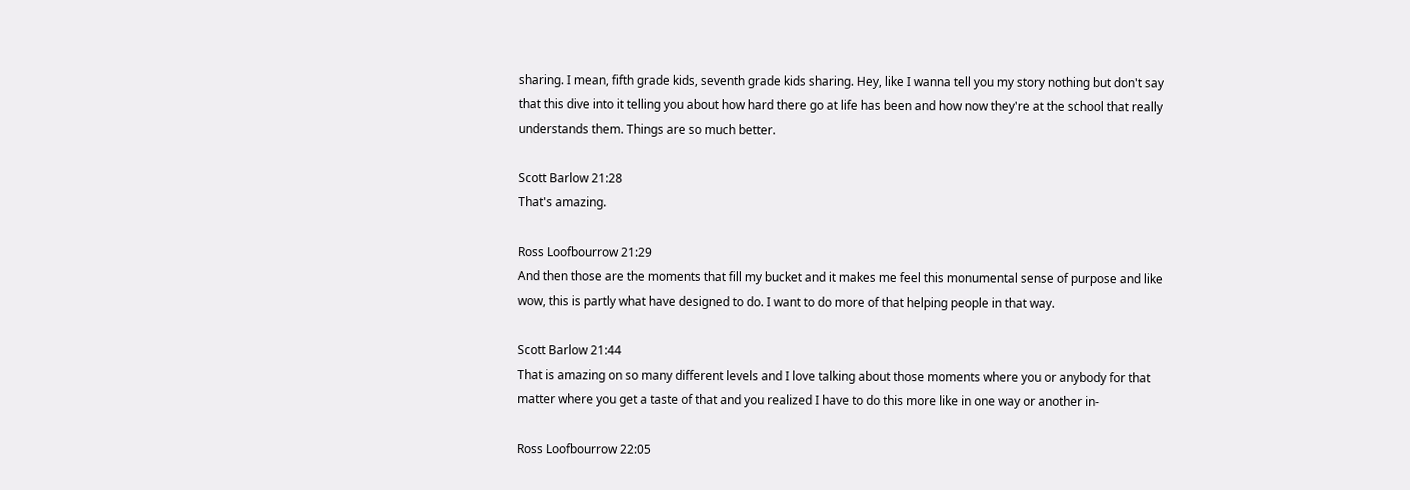sharing. I mean, fifth grade kids, seventh grade kids sharing. Hey, like I wanna tell you my story nothing but don't say that this dive into it telling you about how hard there go at life has been and how now they're at the school that really understands them. Things are so much better.

Scott Barlow 21:28
That's amazing.

Ross Loofbourrow 21:29
And then those are the moments that fill my bucket and it makes me feel this monumental sense of purpose and like wow, this is partly what have designed to do. I want to do more of that helping people in that way.

Scott Barlow 21:44
That is amazing on so many different levels and I love talking about those moments where you or anybody for that matter where you get a taste of that and you realized I have to do this more like in one way or another in-

Ross Loofbourrow 22:05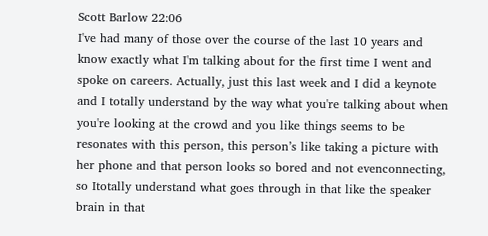Scott Barlow 22:06
I've had many of those over the course of the last 10 years and know exactly what I'm talking about for the first time I went and spoke on careers. Actually, just this last week and I did a keynote and I totally understand by the way what you're talking about when you're looking at the crowd and you like things seems to be resonates with this person, this person’s like taking a picture with her phone and that person looks so bored and not evenconnecting, so Itotally understand what goes through in that like the speaker brain in that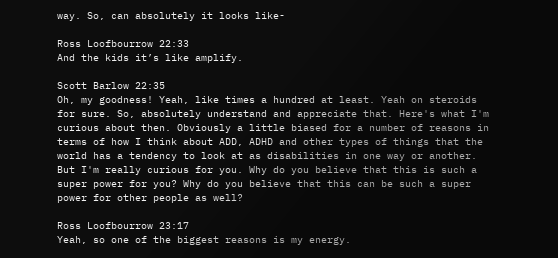way. So, can absolutely it looks like-

Ross Loofbourrow 22:33
And the kids it’s like amplify.

Scott Barlow 22:35
Oh, my goodness! Yeah, like times a hundred at least. Yeah on steroids for sure. So, absolutely understand and appreciate that. Here's what I'm curious about then. Obviously a little biased for a number of reasons in terms of how I think about ADD, ADHD and other types of things that the world has a tendency to look at as disabilities in one way or another. But I'm really curious for you. Why do you believe that this is such a super power for you? Why do you believe that this can be such a super power for other people as well?

Ross Loofbourrow 23:17
Yeah, so one of the biggest reasons is my energy.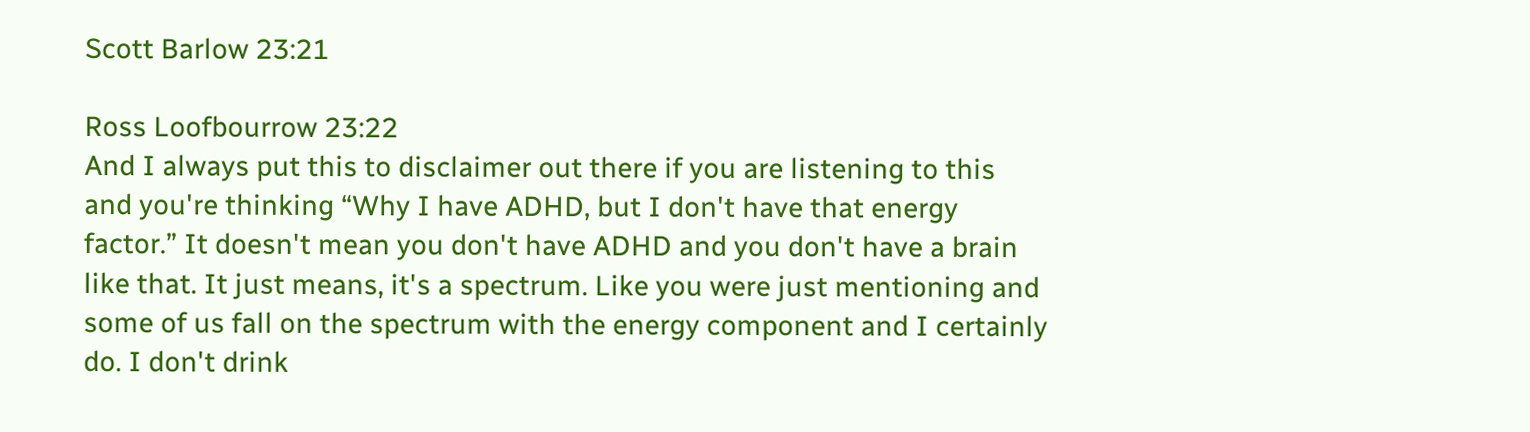Scott Barlow 23:21

Ross Loofbourrow 23:22
And I always put this to disclaimer out there if you are listening to this and you're thinking “Why I have ADHD, but I don't have that energy factor.” It doesn't mean you don't have ADHD and you don't have a brain like that. It just means, it's a spectrum. Like you were just mentioning and some of us fall on the spectrum with the energy component and I certainly do. I don't drink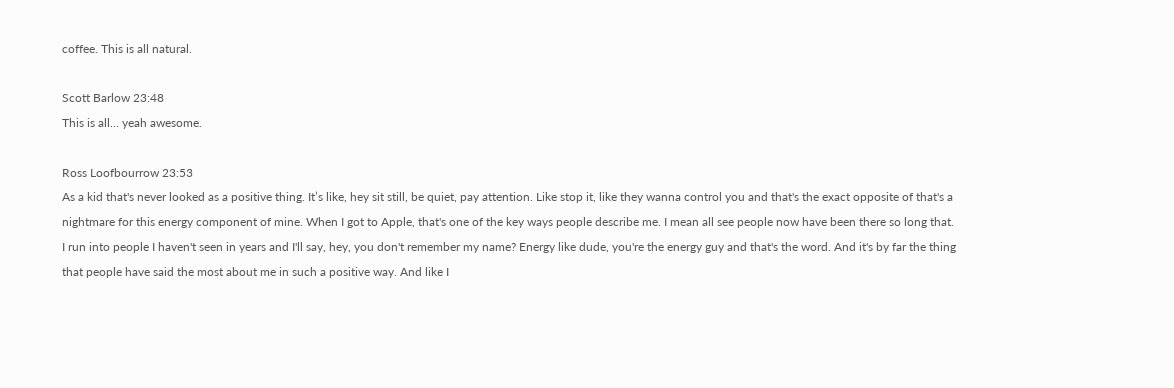coffee. This is all natural.

Scott Barlow 23:48
This is all… yeah awesome.

Ross Loofbourrow 23:53
As a kid that's never looked as a positive thing. It’s like, hey sit still, be quiet, pay attention. Like stop it, like they wanna control you and that's the exact opposite of that's a nightmare for this energy component of mine. When I got to Apple, that's one of the key ways people describe me. I mean all see people now have been there so long that. I run into people I haven't seen in years and I'll say, hey, you don't remember my name? Energy like dude, you're the energy guy and that's the word. And it's by far the thing that people have said the most about me in such a positive way. And like I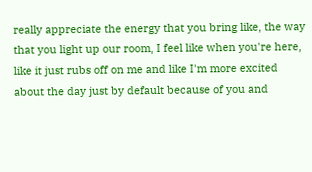really appreciate the energy that you bring like, the way that you light up our room, I feel like when you're here, like it just rubs off on me and like I'm more excited about the day just by default because of you and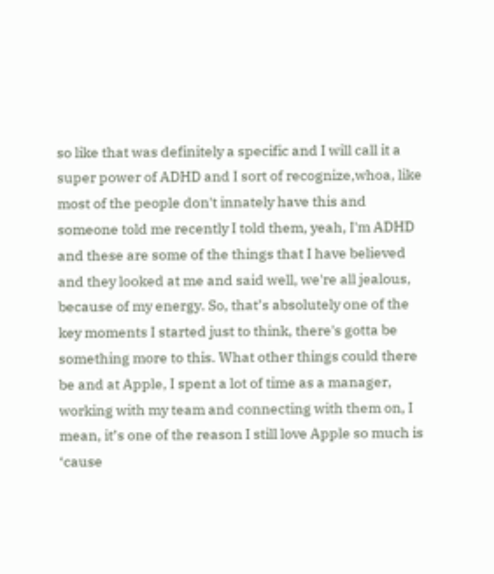so like that was definitely a specific and I will call it a super power of ADHD and I sort of recognize,whoa, like most of the people don't innately have this and someone told me recently I told them, yeah, I'm ADHD and these are some of the things that I have believed and they looked at me and said well, we're all jealous, because of my energy. So, that’s absolutely one of the key moments I started just to think, there's gotta be something more to this. What other things could there be and at Apple, I spent a lot of time as a manager, working with my team and connecting with them on, I mean, it’s one of the reason I still love Apple so much is ‘cause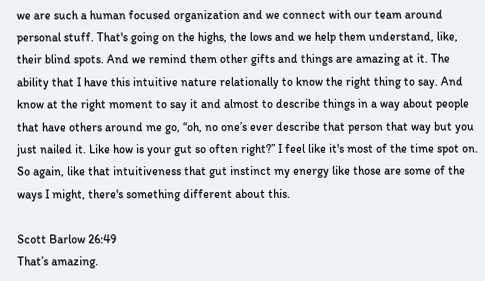we are such a human focused organization and we connect with our team around personal stuff. That's going on the highs, the lows and we help them understand, like, their blind spots. And we remind them other gifts and things are amazing at it. The ability that I have this intuitive nature relationally to know the right thing to say. And know at the right moment to say it and almost to describe things in a way about people that have others around me go, “oh, no one’s ever describe that person that way but you just nailed it. Like how is your gut so often right?” I feel like it's most of the time spot on. So again, like that intuitiveness that gut instinct my energy like those are some of the ways I might, there's something different about this.

Scott Barlow 26:49
That’s amazing.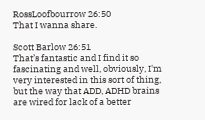RossLoofbourrow 26:50
That I wanna share.

Scott Barlow 26:51
That’s fantastic and I find it so fascinating and well, obviously, I'm very interested in this sort of thing, but the way that ADD, ADHD brains are wired for lack of a better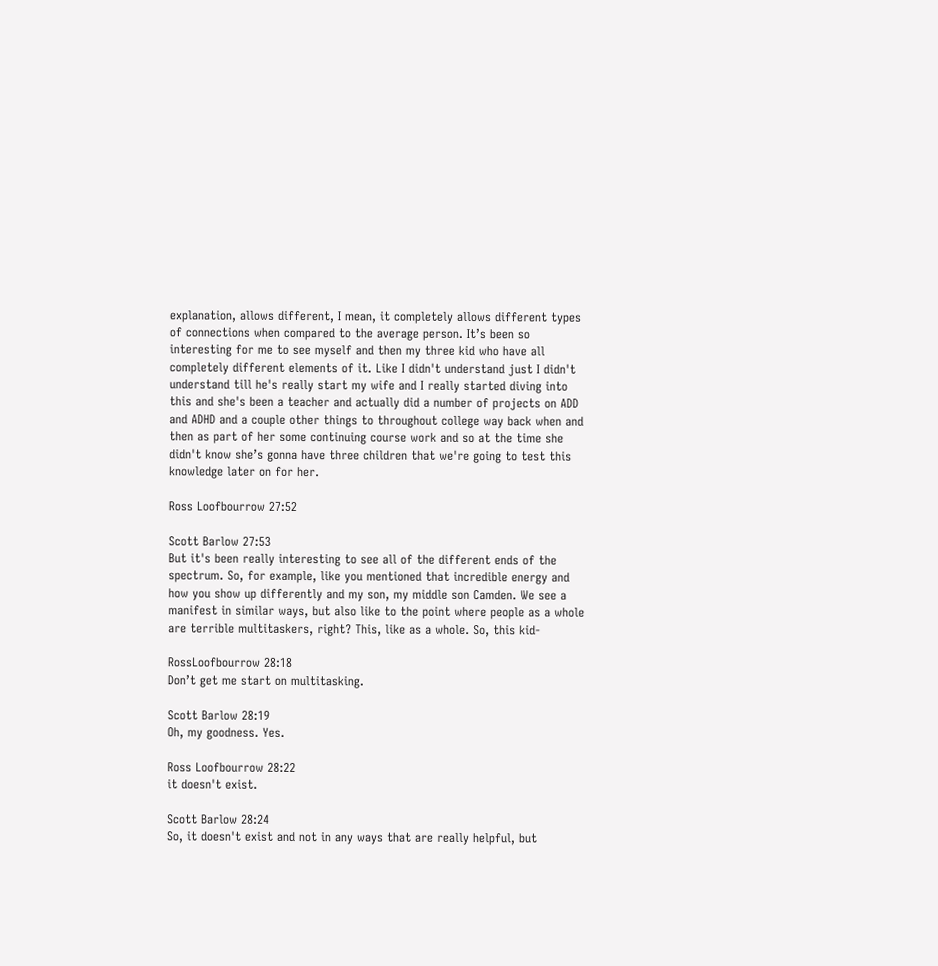explanation, allows different, I mean, it completely allows different types of connections when compared to the average person. It’s been so interesting for me to see myself and then my three kid who have all completely different elements of it. Like I didn't understand just I didn't understand till he's really start my wife and I really started diving into this and she's been a teacher and actually did a number of projects on ADD and ADHD and a couple other things to throughout college way back when and then as part of her some continuing course work and so at the time she didn't know she’s gonna have three children that we're going to test this knowledge later on for her.

Ross Loofbourrow 27:52

Scott Barlow 27:53
But it's been really interesting to see all of the different ends of the spectrum. So, for example, like you mentioned that incredible energy and how you show up differently and my son, my middle son Camden. We see a manifest in similar ways, but also like to the point where people as a whole are terrible multitaskers, right? This, like as a whole. So, this kid-

RossLoofbourrow 28:18
Don’t get me start on multitasking.

Scott Barlow 28:19
Oh, my goodness. Yes.

Ross Loofbourrow 28:22
it doesn't exist.

Scott Barlow 28:24
So, it doesn't exist and not in any ways that are really helpful, but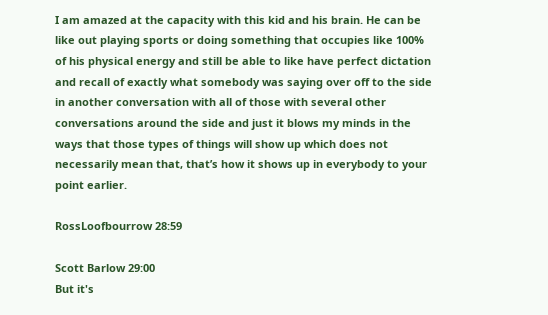I am amazed at the capacity with this kid and his brain. He can be like out playing sports or doing something that occupies like 100% of his physical energy and still be able to like have perfect dictation and recall of exactly what somebody was saying over off to the side in another conversation with all of those with several other conversations around the side and just it blows my minds in the ways that those types of things will show up which does not necessarily mean that, that’s how it shows up in everybody to your point earlier.

RossLoofbourrow 28:59

Scott Barlow 29:00
But it's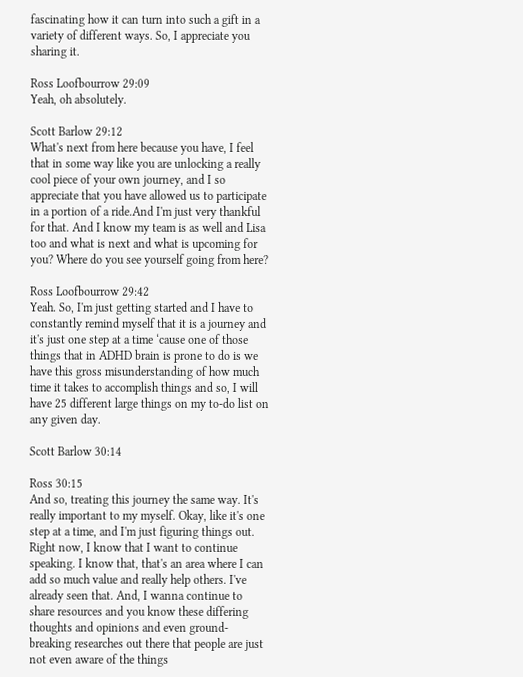fascinating how it can turn into such a gift in a variety of different ways. So, I appreciate you sharing it.

Ross Loofbourrow 29:09
Yeah, oh absolutely.

Scott Barlow 29:12
What's next from here because you have, I feel that in some way like you are unlocking a really cool piece of your own journey, and I so appreciate that you have allowed us to participate in a portion of a ride.And I'm just very thankful for that. And I know my team is as well and Lisa too and what is next and what is upcoming for you? Where do you see yourself going from here?

Ross Loofbourrow 29:42
Yeah. So, I'm just getting started and I have to constantly remind myself that it is a journey and it's just one step at a time ‘cause one of those things that in ADHD brain is prone to do is we have this gross misunderstanding of how much time it takes to accomplish things and so, I will have 25 different large things on my to-do list on any given day.

Scott Barlow 30:14

Ross 30:15
And so, treating this journey the same way. It's really important to my myself. Okay, like it's one step at a time, and I'm just figuring things out. Right now, I know that I want to continue speaking. I know that, that's an area where I can add so much value and really help others. I've already seen that. And, I wanna continue to share resources and you know these differing thoughts and opinions and even ground-breaking researches out there that people are just not even aware of the things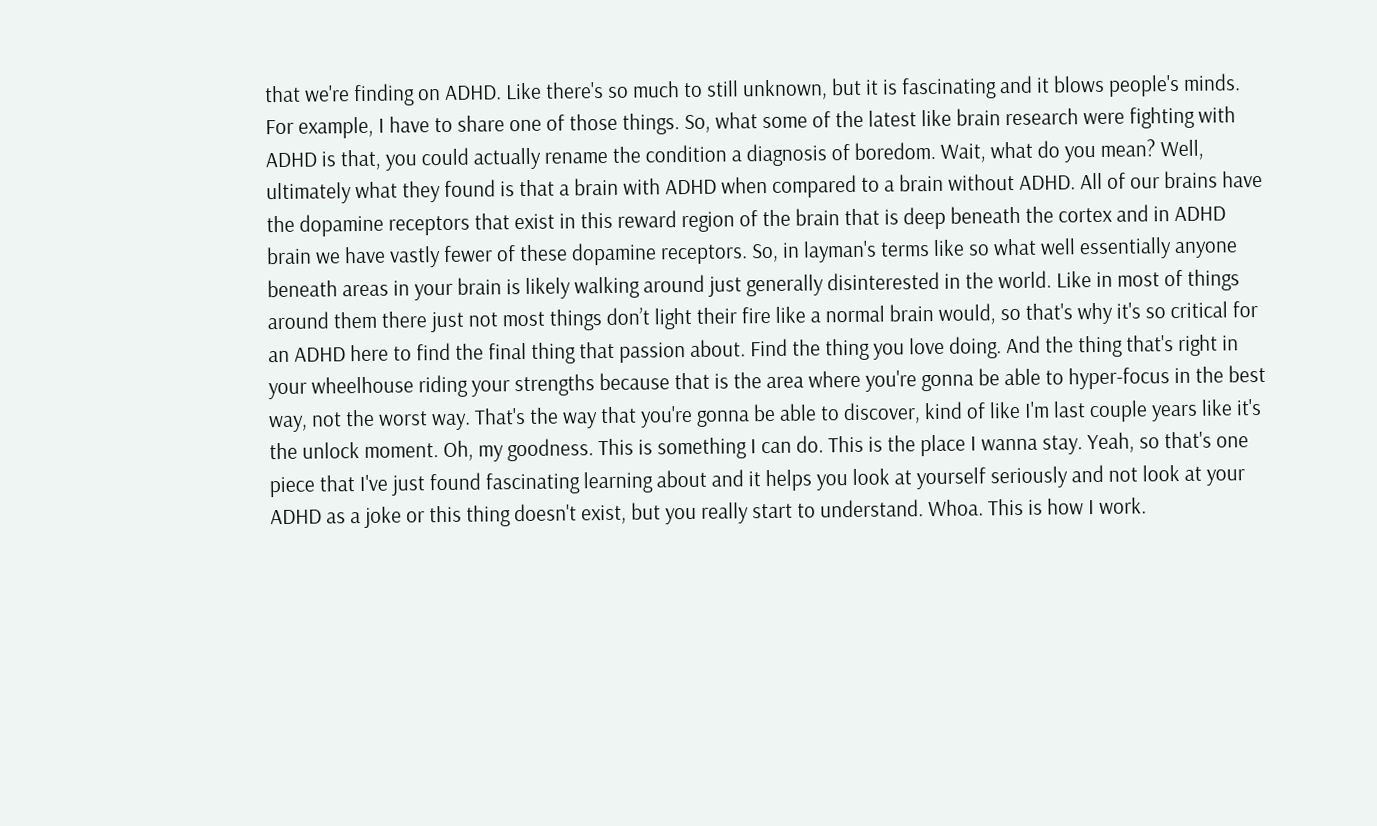that we're finding on ADHD. Like there's so much to still unknown, but it is fascinating and it blows people's minds. For example, I have to share one of those things. So, what some of the latest like brain research were fighting with ADHD is that, you could actually rename the condition a diagnosis of boredom. Wait, what do you mean? Well, ultimately what they found is that a brain with ADHD when compared to a brain without ADHD. All of our brains have the dopamine receptors that exist in this reward region of the brain that is deep beneath the cortex and in ADHD brain we have vastly fewer of these dopamine receptors. So, in layman's terms like so what well essentially anyone beneath areas in your brain is likely walking around just generally disinterested in the world. Like in most of things around them there just not most things don’t light their fire like a normal brain would, so that's why it's so critical for an ADHD here to find the final thing that passion about. Find the thing you love doing. And the thing that's right in your wheelhouse riding your strengths because that is the area where you're gonna be able to hyper-focus in the best way, not the worst way. That's the way that you're gonna be able to discover, kind of like I'm last couple years like it's the unlock moment. Oh, my goodness. This is something I can do. This is the place I wanna stay. Yeah, so that's one piece that I've just found fascinating learning about and it helps you look at yourself seriously and not look at your ADHD as a joke or this thing doesn't exist, but you really start to understand. Whoa. This is how I work.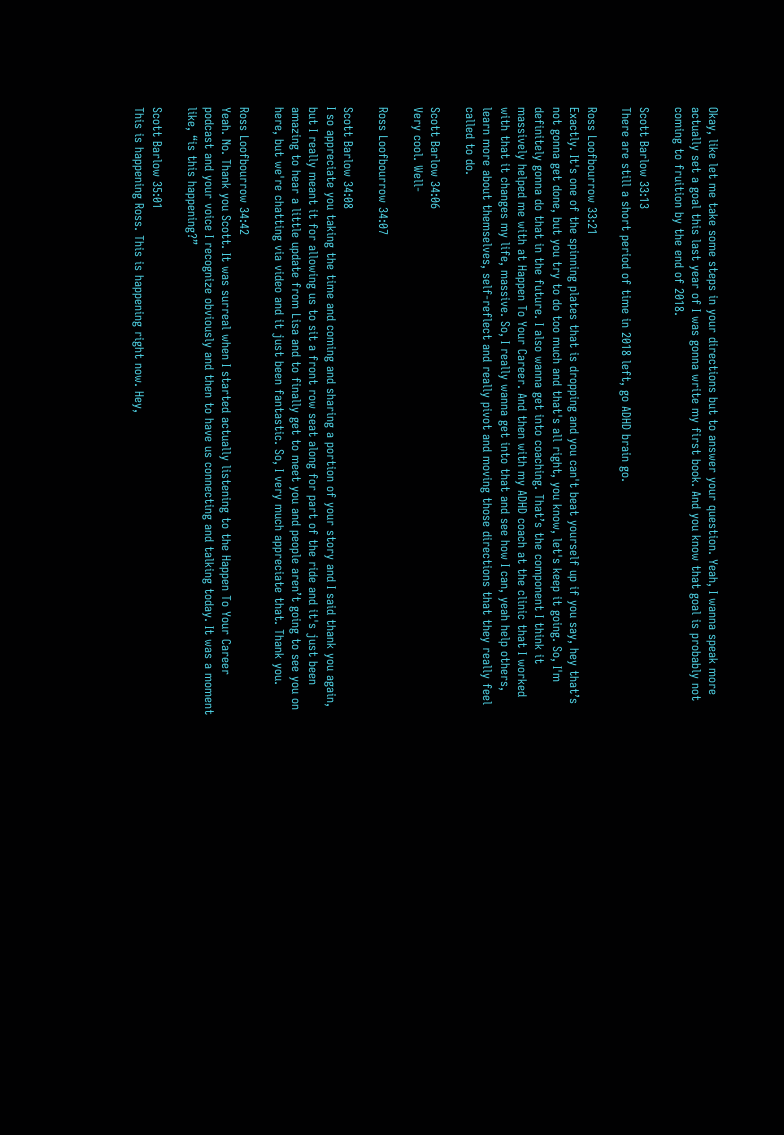Okay, like let me take some steps in your directions but to answer your question. Yeah, I wanna speak more actually set a goal this last year of I was gonna write my first book. And you know that goal is probably not coming to fruition by the end of 2018.

Scott Barlow 33:13
There are still a short period of time in 2018 left, go ADHD brain go.

Ross Loofbourrow 33:21
Exactly. It's one of the spinning plates that is dropping and you can't beat yourself up if you say, hey that’s not gonna get done, but you try to do too much and that's all right, you know, let's keep it going. So, I'm definitely gonna do that in the future. I also wanna get into coaching. That’s the component I think it massively helped me with at Happen To Your Career. And then with my ADHD coach at the clinic that I worked with that it changes my life, massive. So, I really wanna get into that and see how I can, yeah help others, learn more about themselves, self-reflect and really pivot and moving those directions that they really feel called to do.

Scott Barlow 34:06
Very cool. Well-

Ross Loofbourrow 34:07

Scott Barlow 34:08
I so appreciate you taking the time and coming and sharing a portion of your story and I said thank you again, but I really meant it for allowing us to sit a front row seat along for part of the ride and it's just been amazing to hear a little update from Lisa and to finally get to meet you and people aren’t going to see you on here, but we're chatting via video and it just been fantastic. So, I very much appreciate that. Thank you.

Ross Loofbourrow 34:42
Yeah. No. Thank you Scott. It was surreal when I started actually listening to the Happen To Your Career podcast and your voice I recognize obviously and then to have us connecting and talking today. It was a moment like, “is this happening?”

Scott Barlow 35:01
This is happening Ross. This is happening right now. Hey,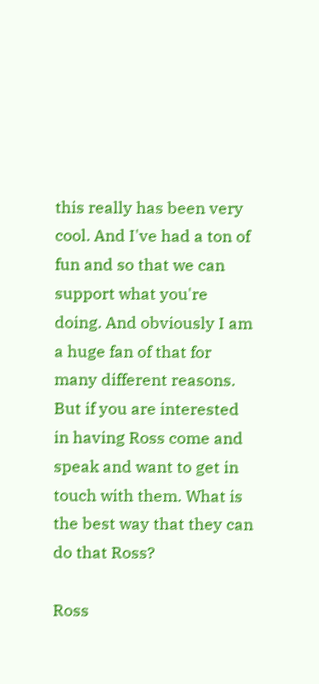this really has been very cool. And I've had a ton of fun and so that we can support what you're doing. And obviously I am a huge fan of that for many different reasons. But if you are interested in having Ross come and speak and want to get in touch with them. What is the best way that they can do that Ross?

Ross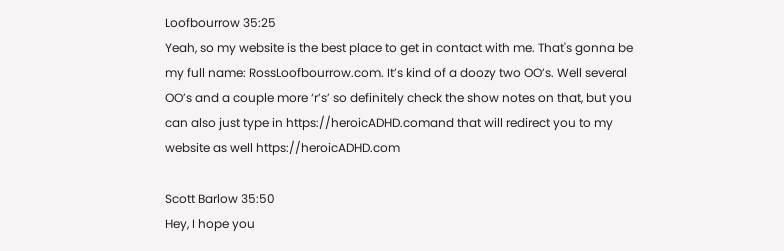Loofbourrow 35:25
Yeah, so my website is the best place to get in contact with me. That's gonna be my full name: RossLoofbourrow.com. It’s kind of a doozy two OO’s. Well several OO’s and a couple more ‘r’s’ so definitely check the show notes on that, but you can also just type in https://heroicADHD.comand that will redirect you to my website as well https://heroicADHD.com

Scott Barlow 35:50
Hey, I hope you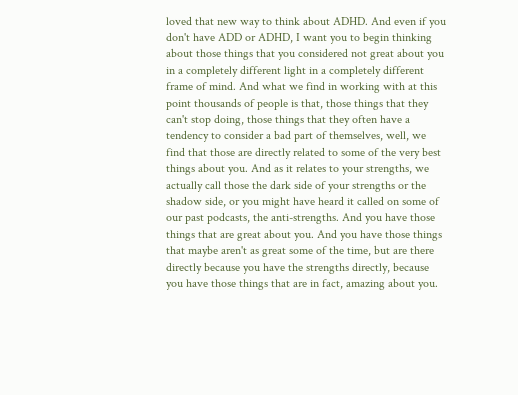loved that new way to think about ADHD. And even if you don't have ADD or ADHD, I want you to begin thinking about those things that you considered not great about you in a completely different light in a completely different frame of mind. And what we find in working with at this point thousands of people is that, those things that they can't stop doing, those things that they often have a tendency to consider a bad part of themselves, well, we find that those are directly related to some of the very best things about you. And as it relates to your strengths, we actually call those the dark side of your strengths or the shadow side, or you might have heard it called on some of our past podcasts, the anti-strengths. And you have those things that are great about you. And you have those things that maybe aren't as great some of the time, but are there directly because you have the strengths directly, because you have those things that are in fact, amazing about you.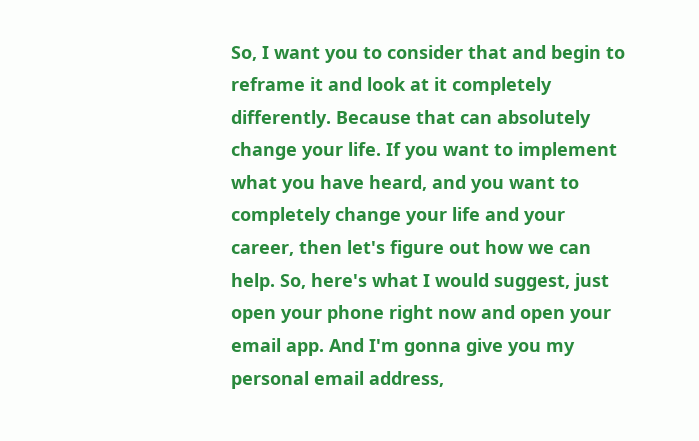So, I want you to consider that and begin to reframe it and look at it completely differently. Because that can absolutely change your life. If you want to implement what you have heard, and you want to completely change your life and your career, then let's figure out how we can help. So, here's what I would suggest, just open your phone right now and open your email app. And I'm gonna give you my personal email address,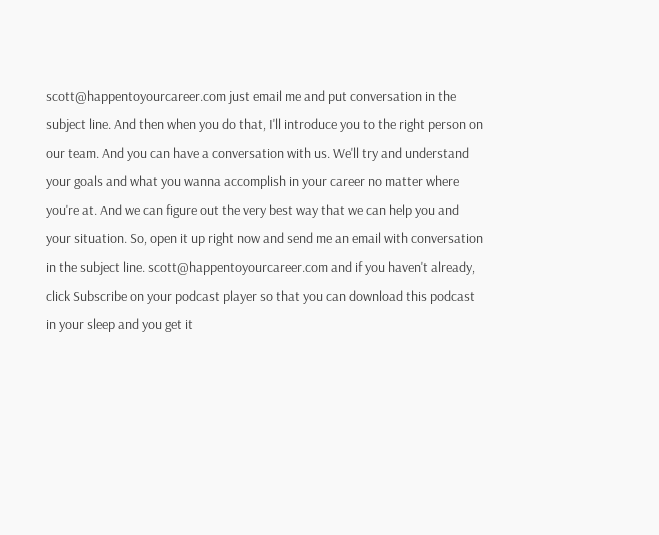scott@happentoyourcareer.com just email me and put conversation in the subject line. And then when you do that, I'll introduce you to the right person on our team. And you can have a conversation with us. We'll try and understand your goals and what you wanna accomplish in your career no matter where you're at. And we can figure out the very best way that we can help you and your situation. So, open it up right now and send me an email with conversation in the subject line. scott@happentoyourcareer.com and if you haven't already, click Subscribe on your podcast player so that you can download this podcast in your sleep and you get it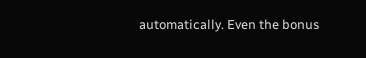automatically. Even the bonus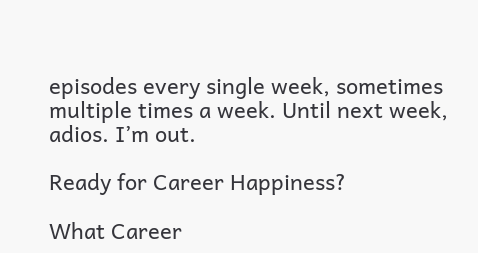episodes every single week, sometimes multiple times a week. Until next week, adios. I’m out.

Ready for Career Happiness?

What Career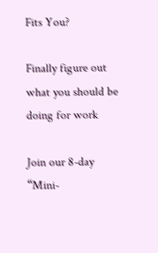Fits You?

Finally figure out what you should be doing for work

Join our 8-day “Mini-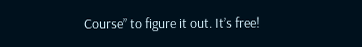Course” to figure it out. It’s free!